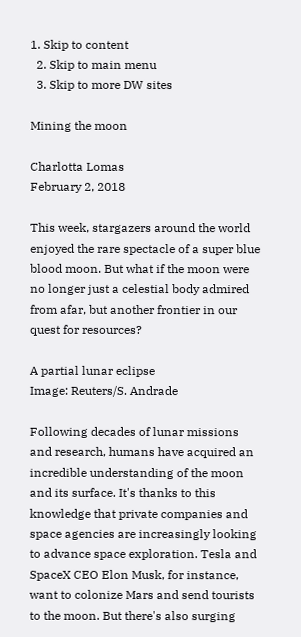1. Skip to content
  2. Skip to main menu
  3. Skip to more DW sites

Mining the moon

Charlotta Lomas
February 2, 2018

This week, stargazers around the world enjoyed the rare spectacle of a super blue blood moon. But what if the moon were no longer just a celestial body admired from afar, but another frontier in our quest for resources?

A partial lunar eclipse
Image: Reuters/S. Andrade

Following decades of lunar missions and research, humans have acquired an incredible understanding of the moon and its surface. It's thanks to this knowledge that private companies and space agencies are increasingly looking to advance space exploration. Tesla and SpaceX CEO Elon Musk, for instance, want to colonize Mars and send tourists to the moon. But there's also surging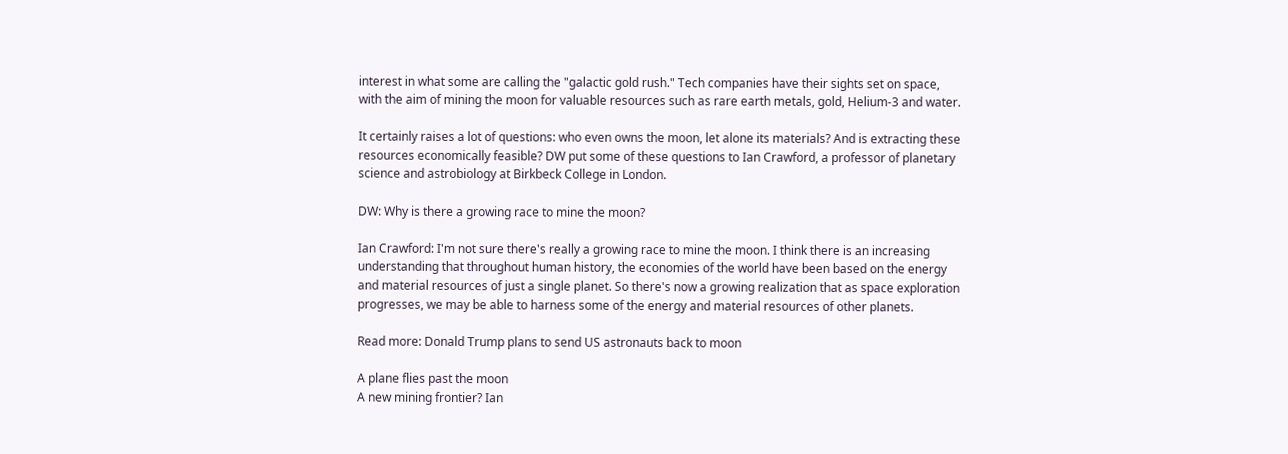interest in what some are calling the "galactic gold rush." Tech companies have their sights set on space, with the aim of mining the moon for valuable resources such as rare earth metals, gold, Helium-3 and water.

It certainly raises a lot of questions: who even owns the moon, let alone its materials? And is extracting these resources economically feasible? DW put some of these questions to Ian Crawford, a professor of planetary science and astrobiology at Birkbeck College in London.

DW: Why is there a growing race to mine the moon?

Ian Crawford: I'm not sure there's really a growing race to mine the moon. I think there is an increasing understanding that throughout human history, the economies of the world have been based on the energy and material resources of just a single planet. So there's now a growing realization that as space exploration progresses, we may be able to harness some of the energy and material resources of other planets.

Read more: Donald Trump plans to send US astronauts back to moon

A plane flies past the moon
A new mining frontier? Ian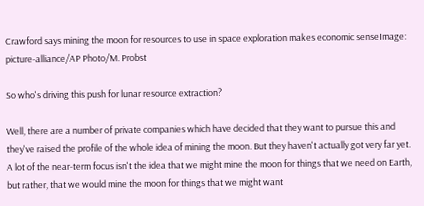Crawford says mining the moon for resources to use in space exploration makes economic senseImage: picture-alliance/AP Photo/M. Probst

So who's driving this push for lunar resource extraction?

Well, there are a number of private companies which have decided that they want to pursue this and they've raised the profile of the whole idea of mining the moon. But they haven't actually got very far yet. A lot of the near-term focus isn't the idea that we might mine the moon for things that we need on Earth, but rather, that we would mine the moon for things that we might want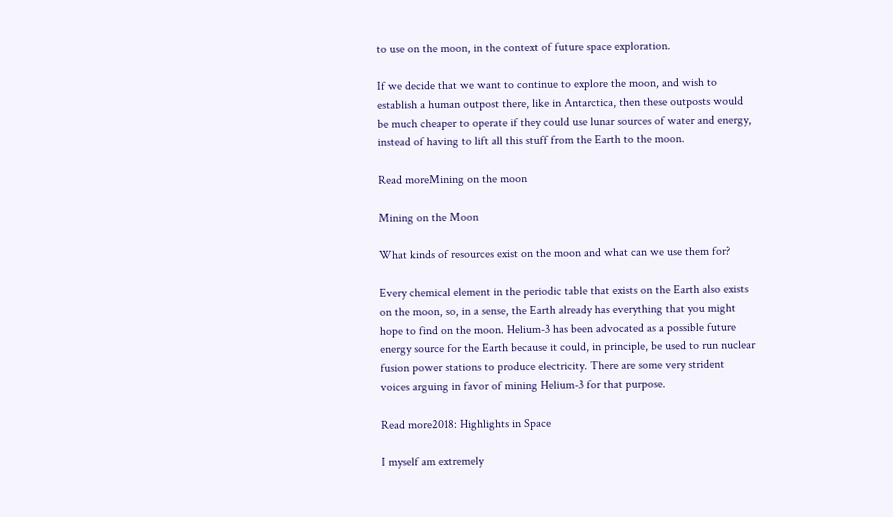to use on the moon, in the context of future space exploration.

If we decide that we want to continue to explore the moon, and wish to establish a human outpost there, like in Antarctica, then these outposts would be much cheaper to operate if they could use lunar sources of water and energy, instead of having to lift all this stuff from the Earth to the moon.

Read moreMining on the moon

Mining on the Moon

What kinds of resources exist on the moon and what can we use them for?

Every chemical element in the periodic table that exists on the Earth also exists on the moon, so, in a sense, the Earth already has everything that you might hope to find on the moon. Helium-3 has been advocated as a possible future energy source for the Earth because it could, in principle, be used to run nuclear fusion power stations to produce electricity. There are some very strident voices arguing in favor of mining Helium-3 for that purpose.

Read more2018: Highlights in Space

I myself am extremely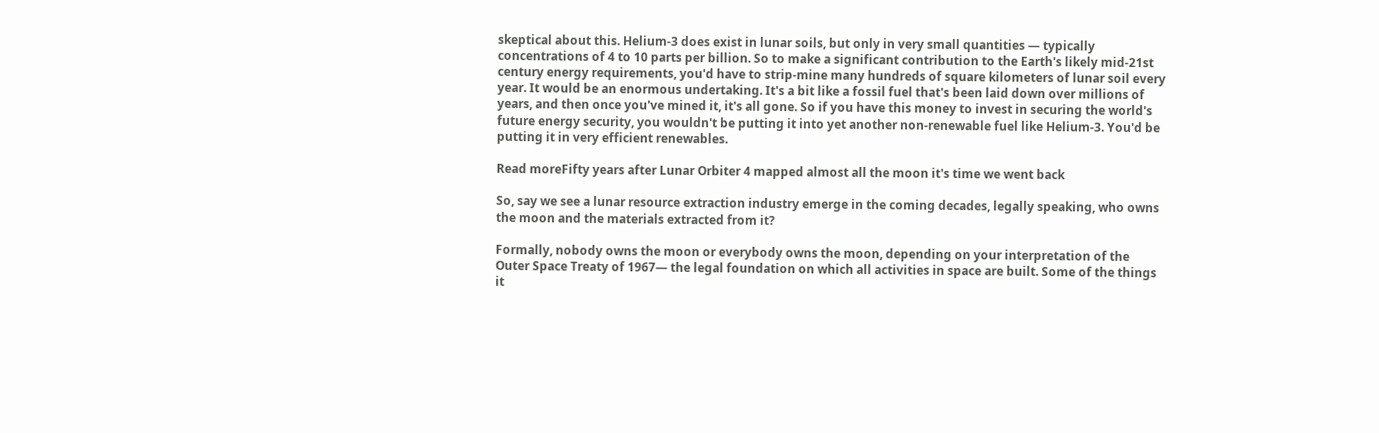skeptical about this. Helium-3 does exist in lunar soils, but only in very small quantities — typically concentrations of 4 to 10 parts per billion. So to make a significant contribution to the Earth's likely mid-21st century energy requirements, you'd have to strip-mine many hundreds of square kilometers of lunar soil every year. It would be an enormous undertaking. It's a bit like a fossil fuel that's been laid down over millions of years, and then once you've mined it, it's all gone. So if you have this money to invest in securing the world's future energy security, you wouldn't be putting it into yet another non-renewable fuel like Helium-3. You'd be putting it in very efficient renewables.

Read moreFifty years after Lunar Orbiter 4 mapped almost all the moon it's time we went back

So, say we see a lunar resource extraction industry emerge in the coming decades, legally speaking, who owns the moon and the materials extracted from it?

Formally, nobody owns the moon or everybody owns the moon, depending on your interpretation of the Outer Space Treaty of 1967— the legal foundation on which all activities in space are built. Some of the things it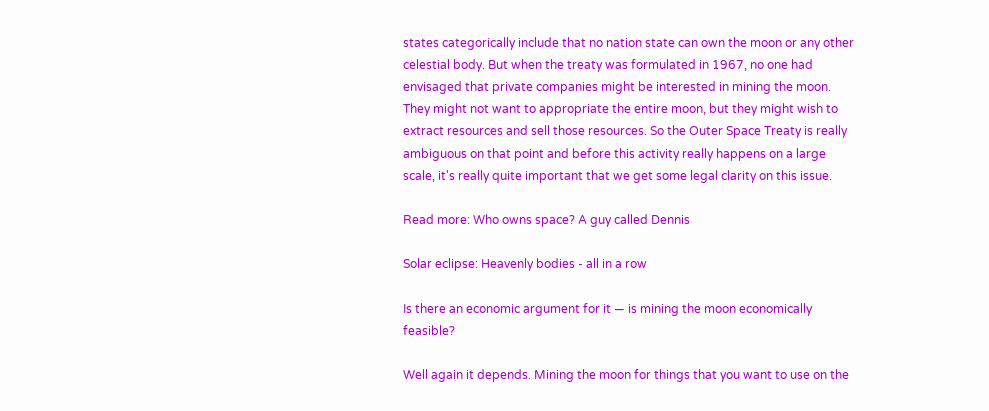states categorically include that no nation state can own the moon or any other celestial body. But when the treaty was formulated in 1967, no one had envisaged that private companies might be interested in mining the moon. They might not want to appropriate the entire moon, but they might wish to extract resources and sell those resources. So the Outer Space Treaty is really ambiguous on that point and before this activity really happens on a large scale, it's really quite important that we get some legal clarity on this issue.

Read more: Who owns space? A guy called Dennis

Solar eclipse: Heavenly bodies - all in a row

Is there an economic argument for it — is mining the moon economically feasible?

Well again it depends. Mining the moon for things that you want to use on the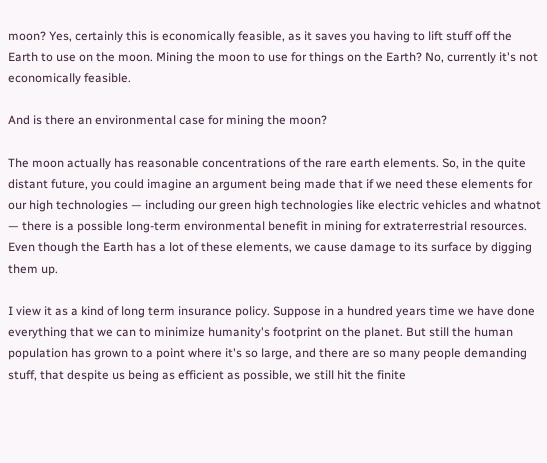moon? Yes, certainly this is economically feasible, as it saves you having to lift stuff off the Earth to use on the moon. Mining the moon to use for things on the Earth? No, currently it's not economically feasible.

And is there an environmental case for mining the moon?

The moon actually has reasonable concentrations of the rare earth elements. So, in the quite distant future, you could imagine an argument being made that if we need these elements for our high technologies — including our green high technologies like electric vehicles and whatnot — there is a possible long-term environmental benefit in mining for extraterrestrial resources. Even though the Earth has a lot of these elements, we cause damage to its surface by digging them up.

I view it as a kind of long term insurance policy. Suppose in a hundred years time we have done everything that we can to minimize humanity's footprint on the planet. But still the human population has grown to a point where it's so large, and there are so many people demanding stuff, that despite us being as efficient as possible, we still hit the finite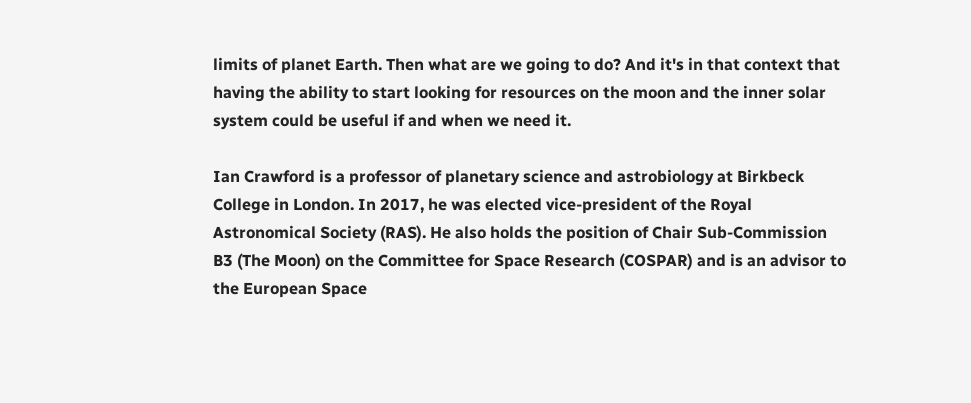limits of planet Earth. Then what are we going to do? And it's in that context that having the ability to start looking for resources on the moon and the inner solar system could be useful if and when we need it.

Ian Crawford is a professor of planetary science and astrobiology at Birkbeck College in London. In 2017, he was elected vice-president of the Royal Astronomical Society (RAS). He also holds the position of Chair Sub-Commission B3 (The Moon) on the Committee for Space Research (COSPAR) and is an advisor to the European Space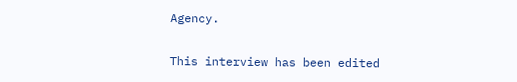Agency.

This interview has been edited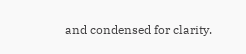and condensed for clarity.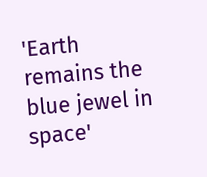'Earth remains the blue jewel in space'